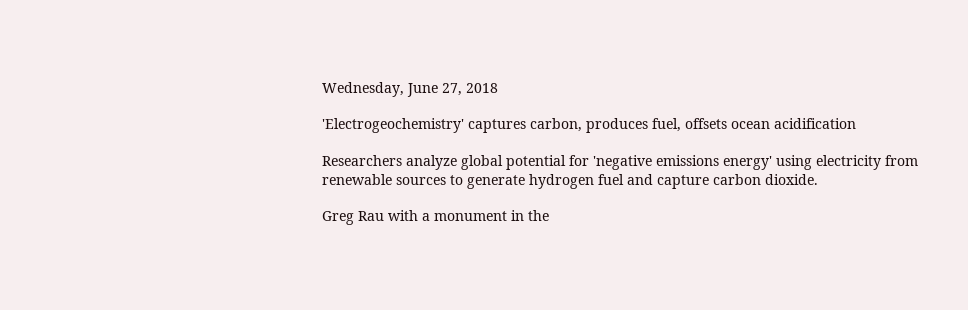Wednesday, June 27, 2018

'Electrogeochemistry' captures carbon, produces fuel, offsets ocean acidification

Researchers analyze global potential for 'negative emissions energy' using electricity from renewable sources to generate hydrogen fuel and capture carbon dioxide.

Greg Rau with a monument in the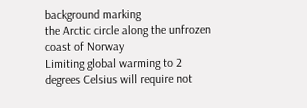background marking
the Arctic circle along the unfrozen coast of Norway
Limiting global warming to 2 degrees Celsius will require not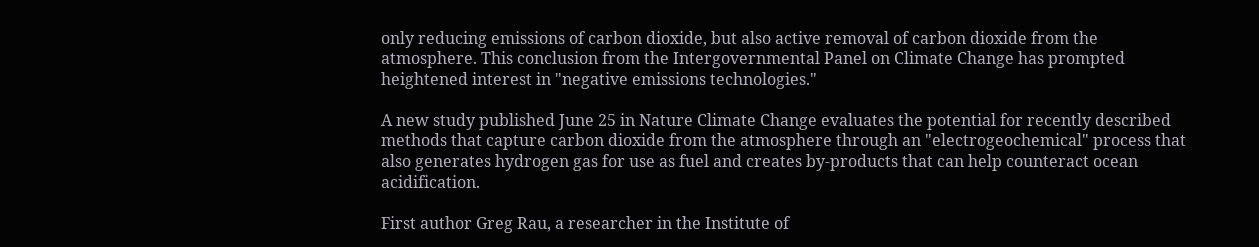only reducing emissions of carbon dioxide, but also active removal of carbon dioxide from the atmosphere. This conclusion from the Intergovernmental Panel on Climate Change has prompted heightened interest in "negative emissions technologies."

A new study published June 25 in Nature Climate Change evaluates the potential for recently described methods that capture carbon dioxide from the atmosphere through an "electrogeochemical" process that also generates hydrogen gas for use as fuel and creates by-products that can help counteract ocean acidification.

First author Greg Rau, a researcher in the Institute of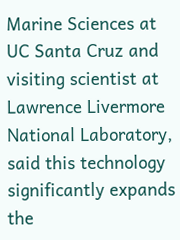Marine Sciences at UC Santa Cruz and visiting scientist at Lawrence Livermore National Laboratory, said this technology significantly expands the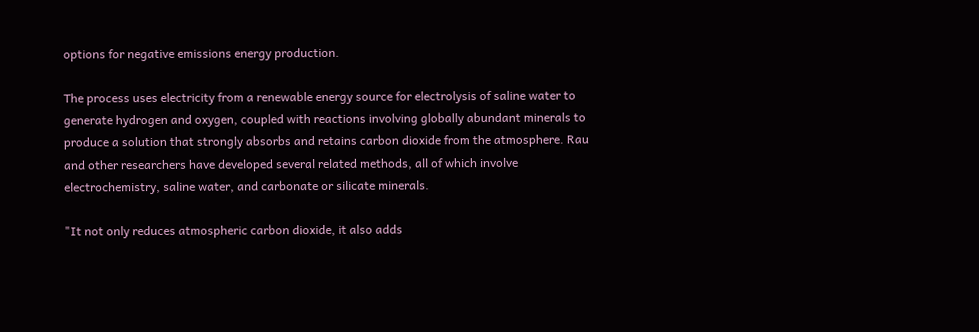options for negative emissions energy production.

The process uses electricity from a renewable energy source for electrolysis of saline water to generate hydrogen and oxygen, coupled with reactions involving globally abundant minerals to produce a solution that strongly absorbs and retains carbon dioxide from the atmosphere. Rau and other researchers have developed several related methods, all of which involve electrochemistry, saline water, and carbonate or silicate minerals.

"It not only reduces atmospheric carbon dioxide, it also adds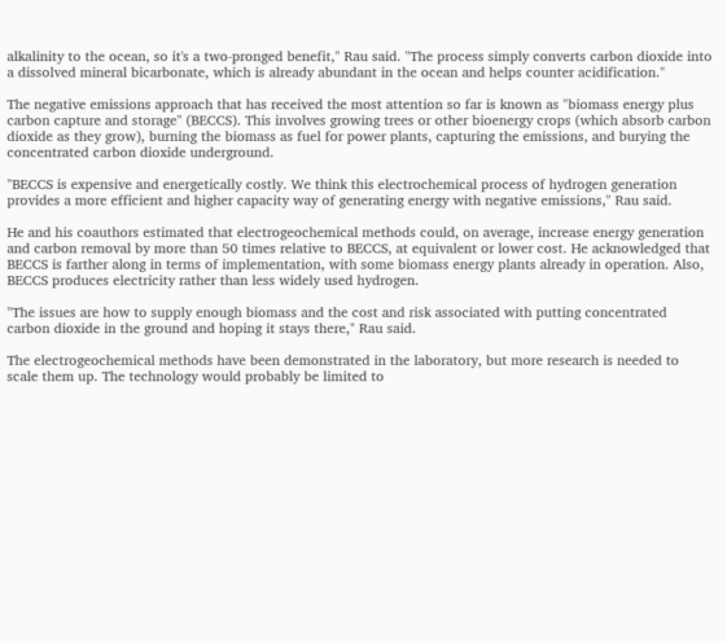alkalinity to the ocean, so it's a two-pronged benefit," Rau said. "The process simply converts carbon dioxide into a dissolved mineral bicarbonate, which is already abundant in the ocean and helps counter acidification."

The negative emissions approach that has received the most attention so far is known as "biomass energy plus carbon capture and storage" (BECCS). This involves growing trees or other bioenergy crops (which absorb carbon dioxide as they grow), burning the biomass as fuel for power plants, capturing the emissions, and burying the concentrated carbon dioxide underground.

"BECCS is expensive and energetically costly. We think this electrochemical process of hydrogen generation provides a more efficient and higher capacity way of generating energy with negative emissions," Rau said.

He and his coauthors estimated that electrogeochemical methods could, on average, increase energy generation and carbon removal by more than 50 times relative to BECCS, at equivalent or lower cost. He acknowledged that BECCS is farther along in terms of implementation, with some biomass energy plants already in operation. Also, BECCS produces electricity rather than less widely used hydrogen.

"The issues are how to supply enough biomass and the cost and risk associated with putting concentrated carbon dioxide in the ground and hoping it stays there," Rau said.

The electrogeochemical methods have been demonstrated in the laboratory, but more research is needed to scale them up. The technology would probably be limited to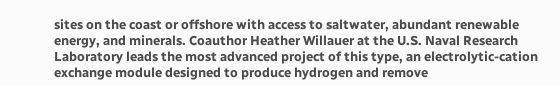sites on the coast or offshore with access to saltwater, abundant renewable energy, and minerals. Coauthor Heather Willauer at the U.S. Naval Research Laboratory leads the most advanced project of this type, an electrolytic-cation exchange module designed to produce hydrogen and remove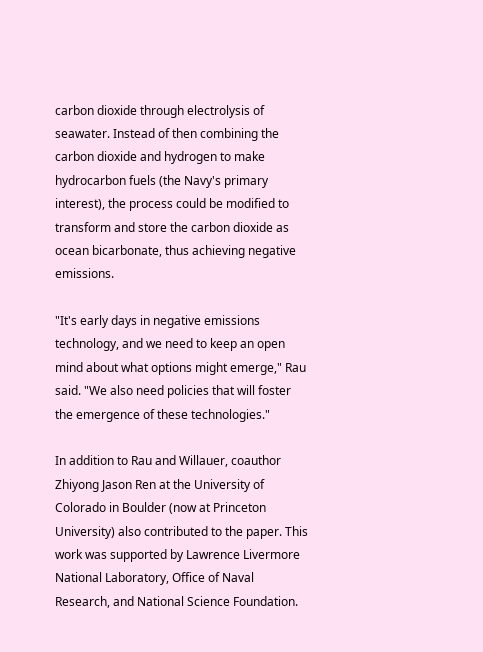carbon dioxide through electrolysis of seawater. Instead of then combining the carbon dioxide and hydrogen to make hydrocarbon fuels (the Navy's primary interest), the process could be modified to transform and store the carbon dioxide as ocean bicarbonate, thus achieving negative emissions.

"It's early days in negative emissions technology, and we need to keep an open mind about what options might emerge," Rau said. "We also need policies that will foster the emergence of these technologies."

In addition to Rau and Willauer, coauthor Zhiyong Jason Ren at the University of Colorado in Boulder (now at Princeton University) also contributed to the paper. This work was supported by Lawrence Livermore National Laboratory, Office of Naval Research, and National Science Foundation.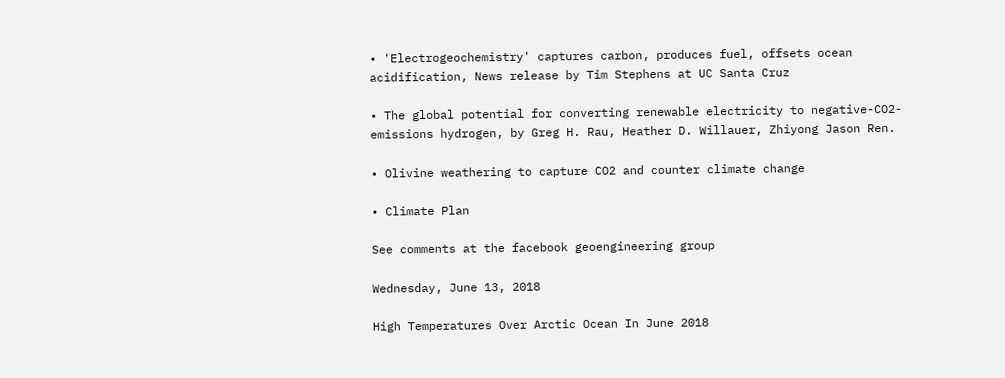• 'Electrogeochemistry' captures carbon, produces fuel, offsets ocean acidification, News release by Tim Stephens at UC Santa Cruz

• The global potential for converting renewable electricity to negative-CO2-emissions hydrogen, by Greg H. Rau, Heather D. Willauer, Zhiyong Jason Ren.

• Olivine weathering to capture CO2 and counter climate change

• Climate Plan

See comments at the facebook geoengineering group

Wednesday, June 13, 2018

High Temperatures Over Arctic Ocean In June 2018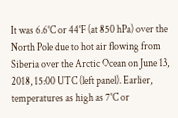It was 6.6°C or 44°F (at 850 hPa) over the North Pole due to hot air flowing from Siberia over the Arctic Ocean on June 13, 2018, 15:00 UTC (left panel). Earlier, temperatures as high as 7°C or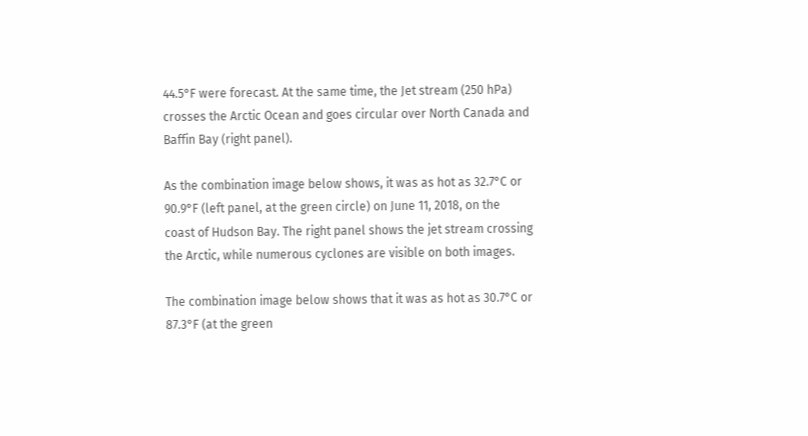44.5°F were forecast. At the same time, the Jet stream (250 hPa) crosses the Arctic Ocean and goes circular over North Canada and Baffin Bay (right panel).

As the combination image below shows, it was as hot as 32.7°C or 90.9°F (left panel, at the green circle) on June 11, 2018, on the coast of Hudson Bay. The right panel shows the jet stream crossing the Arctic, while numerous cyclones are visible on both images.

The combination image below shows that it was as hot as 30.7°C or 87.3°F (at the green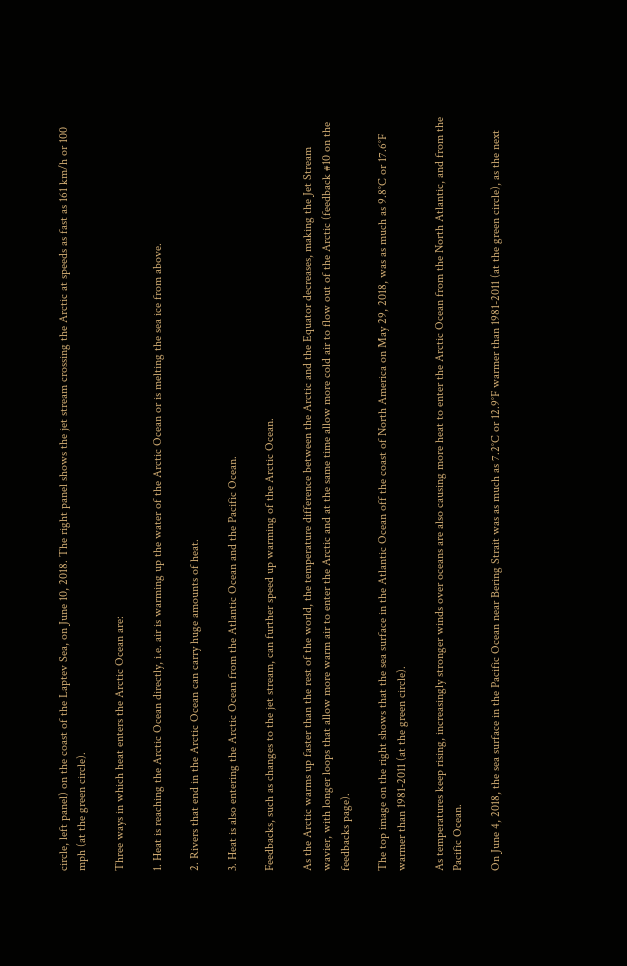circle, left panel) on the coast of the Laptev Sea, on June 10, 2018. The right panel shows the jet stream crossing the Arctic at speeds as fast as 161 km/h or 100 mph (at the green circle).

Three ways in which heat enters the Arctic Ocean are:

1. Heat is reaching the Arctic Ocean directly, i.e. air is warming up the water of the Arctic Ocean or is melting the sea ice from above.

2. Rivers that end in the Arctic Ocean can carry huge amounts of heat.

3. Heat is also entering the Arctic Ocean from the Atlantic Ocean and the Pacific Ocean.

Feedbacks, such as changes to the jet stream, can further speed up warming of the Arctic Ocean.

As the Arctic warms up faster than the rest of the world, the temperature difference between the Arctic and the Equator decreases, making the Jet Stream wavier, with longer loops that allow more warm air to enter the Arctic and at the same time allow more cold air to flow out of the Arctic (feedback #10 on the feedbacks page).

The top image on the right shows that the sea surface in the Atlantic Ocean off the coast of North America on May 29, 2018, was as much as 9.8°C or 17.6°F warmer than 1981-2011 (at the green circle).

As temperatures keep rising, increasingly stronger winds over oceans are also causing more heat to enter the Arctic Ocean from the North Atlantic, and from the Pacific Ocean.

On June 4, 2018, the sea surface in the Pacific Ocean near Bering Strait was as much as 7.2°C or 12.9°F warmer than 1981-2011 (at the green circle), as the next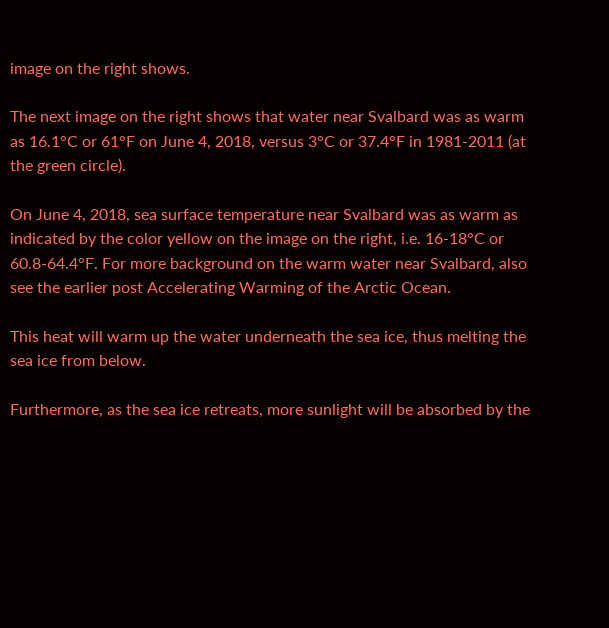image on the right shows.

The next image on the right shows that water near Svalbard was as warm as 16.1°C or 61°F on June 4, 2018, versus 3°C or 37.4°F in 1981-2011 (at the green circle).

On June 4, 2018, sea surface temperature near Svalbard was as warm as indicated by the color yellow on the image on the right, i.e. 16-18°C or 60.8-64.4°F. For more background on the warm water near Svalbard, also see the earlier post Accelerating Warming of the Arctic Ocean.

This heat will warm up the water underneath the sea ice, thus melting the sea ice from below.

Furthermore, as the sea ice retreats, more sunlight will be absorbed by the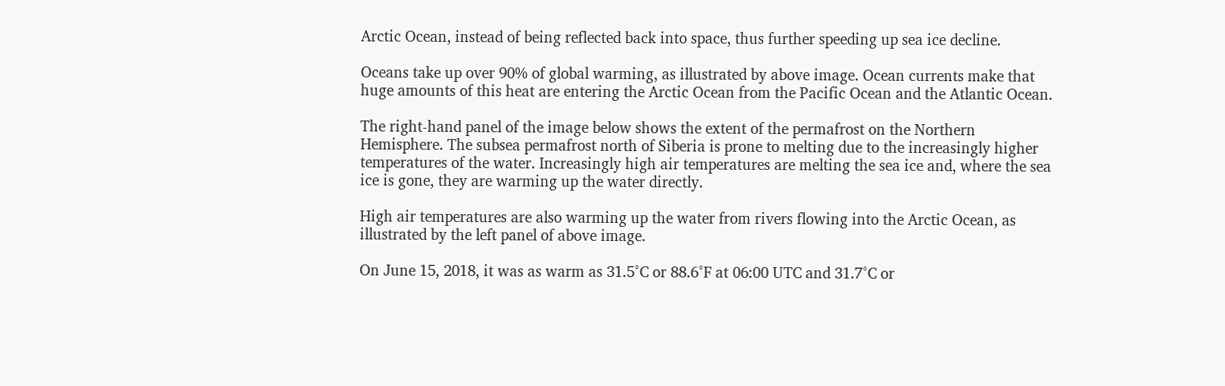Arctic Ocean, instead of being reflected back into space, thus further speeding up sea ice decline.

Oceans take up over 90% of global warming, as illustrated by above image. Ocean currents make that huge amounts of this heat are entering the Arctic Ocean from the Pacific Ocean and the Atlantic Ocean.

The right-hand panel of the image below shows the extent of the permafrost on the Northern Hemisphere. The subsea permafrost north of Siberia is prone to melting due to the increasingly higher temperatures of the water. Increasingly high air temperatures are melting the sea ice and, where the sea ice is gone, they are warming up the water directly.

High air temperatures are also warming up the water from rivers flowing into the Arctic Ocean, as illustrated by the left panel of above image.

On June 15, 2018, it was as warm as 31.5°C or 88.6°F at 06:00 UTC and 31.7°C or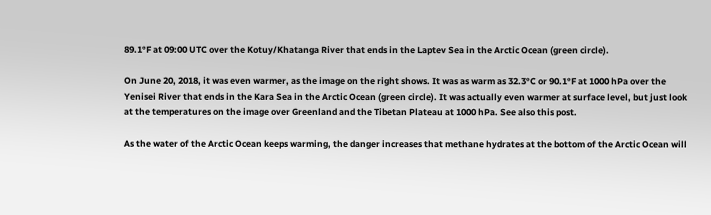89.1°F at 09:00 UTC over the Kotuy/Khatanga River that ends in the Laptev Sea in the Arctic Ocean (green circle).

On June 20, 2018, it was even warmer, as the image on the right shows. It was as warm as 32.3°C or 90.1°F at 1000 hPa over the Yenisei River that ends in the Kara Sea in the Arctic Ocean (green circle). It was actually even warmer at surface level, but just look at the temperatures on the image over Greenland and the Tibetan Plateau at 1000 hPa. See also this post.

As the water of the Arctic Ocean keeps warming, the danger increases that methane hydrates at the bottom of the Arctic Ocean will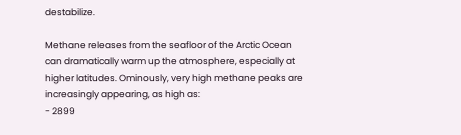destabilize.

Methane releases from the seafloor of the Arctic Ocean can dramatically warm up the atmosphere, especially at higher latitudes. Ominously, very high methane peaks are increasingly appearing, as high as:
- 2899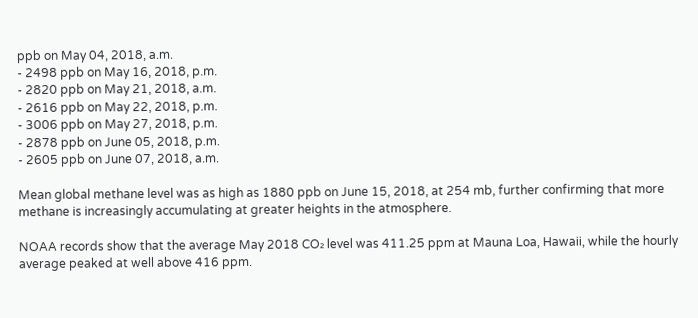ppb on May 04, 2018, a.m.
- 2498 ppb on May 16, 2018, p.m.
- 2820 ppb on May 21, 2018, a.m.
- 2616 ppb on May 22, 2018, p.m.
- 3006 ppb on May 27, 2018, p.m.
- 2878 ppb on June 05, 2018, p.m.
- 2605 ppb on June 07, 2018, a.m.

Mean global methane level was as high as 1880 ppb on June 15, 2018, at 254 mb, further confirming that more methane is increasingly accumulating at greater heights in the atmosphere.

NOAA records show that the average May 2018 CO₂ level was 411.25 ppm at Mauna Loa, Hawaii, while the hourly average peaked at well above 416 ppm.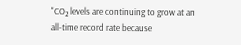"CO₂ levels are continuing to grow at an all-time record rate because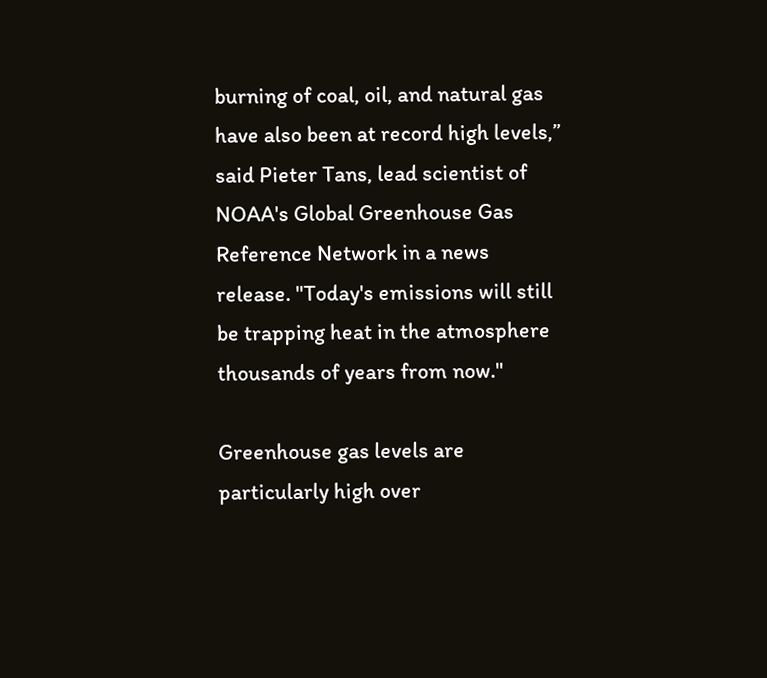burning of coal, oil, and natural gas have also been at record high levels,” said Pieter Tans, lead scientist of NOAA's Global Greenhouse Gas Reference Network in a news release. "Today's emissions will still be trapping heat in the atmosphere thousands of years from now."

Greenhouse gas levels are particularly high over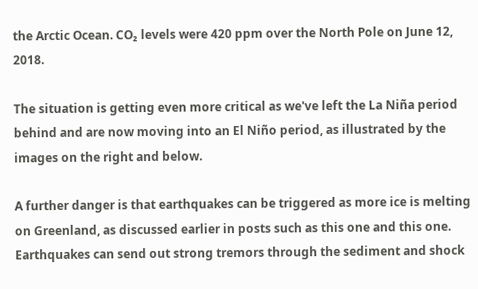the Arctic Ocean. CO₂ levels were 420 ppm over the North Pole on June 12, 2018.

The situation is getting even more critical as we've left the La Niña period behind and are now moving into an El Niño period, as illustrated by the images on the right and below.

A further danger is that earthquakes can be triggered as more ice is melting on Greenland, as discussed earlier in posts such as this one and this one. Earthquakes can send out strong tremors through the sediment and shock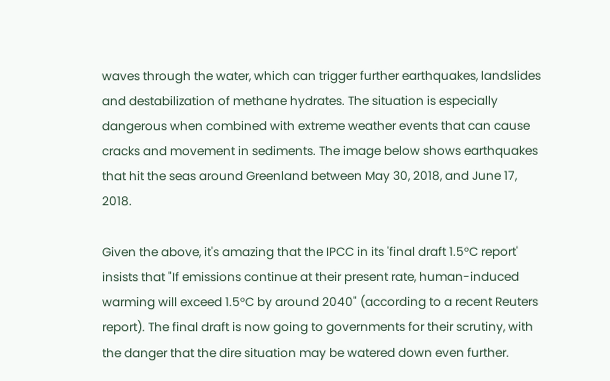waves through the water, which can trigger further earthquakes, landslides and destabilization of methane hydrates. The situation is especially dangerous when combined with extreme weather events that can cause cracks and movement in sediments. The image below shows earthquakes that hit the seas around Greenland between May 30, 2018, and June 17, 2018.

Given the above, it's amazing that the IPCC in its 'final draft 1.5°C report' insists that "If emissions continue at their present rate, human-induced warming will exceed 1.5°C by around 2040" (according to a recent Reuters report). The final draft is now going to governments for their scrutiny, with the danger that the dire situation may be watered down even further.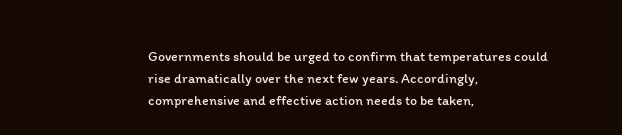Governments should be urged to confirm that temperatures could rise dramatically over the next few years. Accordingly, comprehensive and effective action needs to be taken,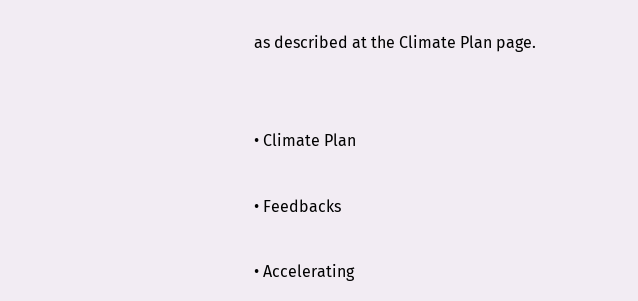as described at the Climate Plan page.


• Climate Plan

• Feedbacks

• Accelerating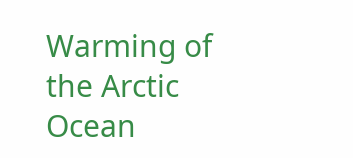Warming of the Arctic Ocean